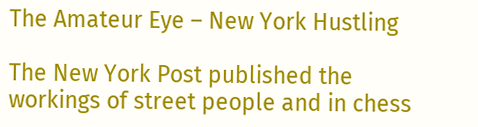The Amateur Eye – New York Hustling

The New York Post published the workings of street people and in chess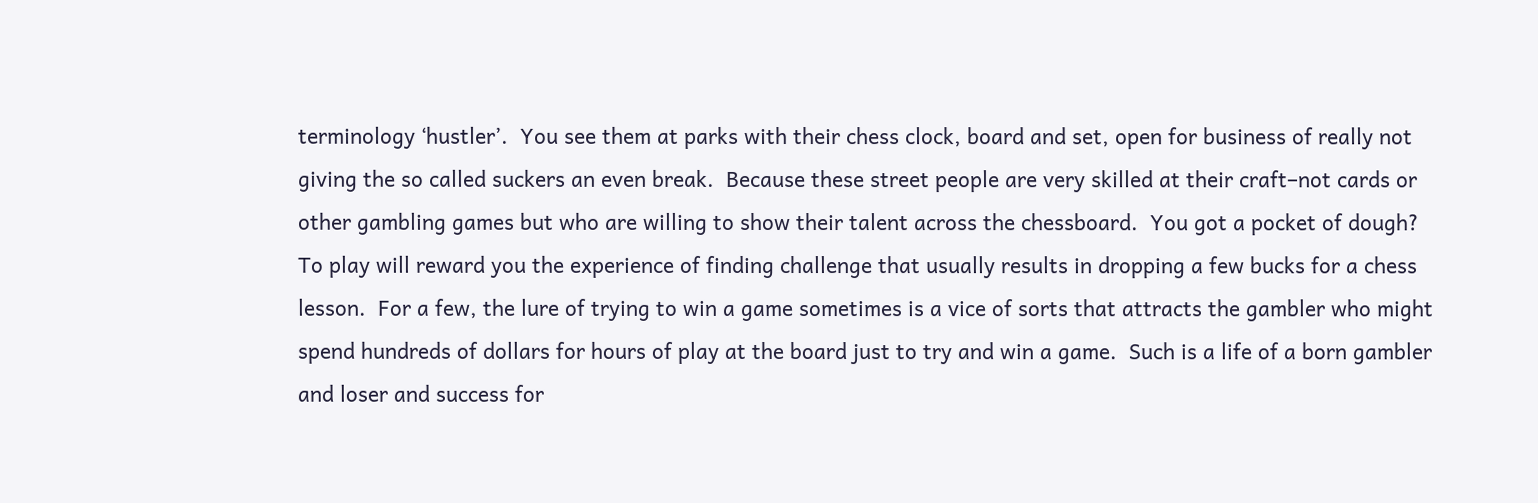terminology ‘hustler’.  You see them at parks with their chess clock, board and set, open for business of really not giving the so called suckers an even break.  Because these street people are very skilled at their craft–not cards or other gambling games but who are willing to show their talent across the chessboard.  You got a pocket of dough? To play will reward you the experience of finding challenge that usually results in dropping a few bucks for a chess lesson.  For a few, the lure of trying to win a game sometimes is a vice of sorts that attracts the gambler who might spend hundreds of dollars for hours of play at the board just to try and win a game.  Such is a life of a born gambler and loser and success for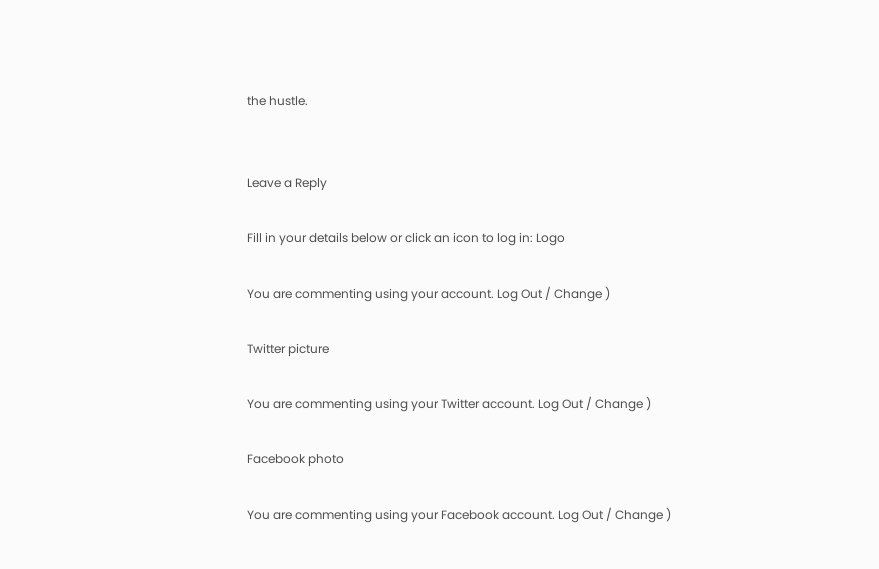the hustle.


Leave a Reply

Fill in your details below or click an icon to log in: Logo

You are commenting using your account. Log Out / Change )

Twitter picture

You are commenting using your Twitter account. Log Out / Change )

Facebook photo

You are commenting using your Facebook account. Log Out / Change )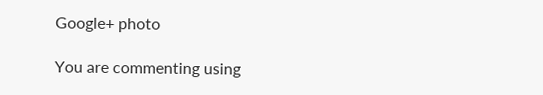Google+ photo

You are commenting using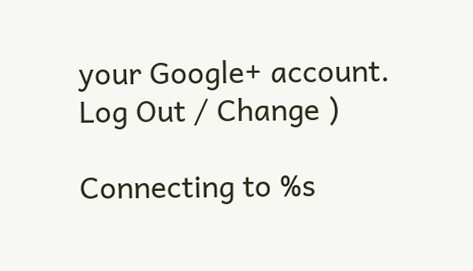your Google+ account. Log Out / Change )

Connecting to %s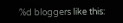%d bloggers like this: